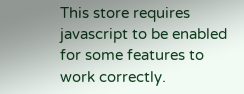This store requires javascript to be enabled for some features to work correctly.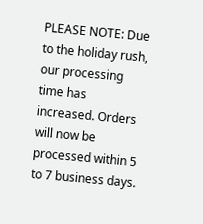PLEASE NOTE: Due to the holiday rush, our processing time has increased. Orders will now be processed within 5 to 7 business days.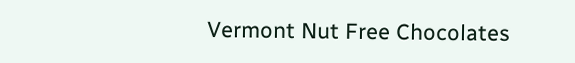Vermont Nut Free Chocolates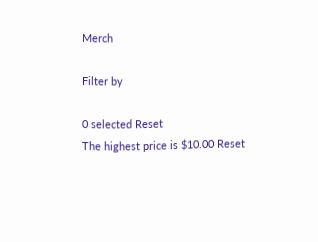Merch

Filter by

0 selected Reset
The highest price is $10.00 Reset